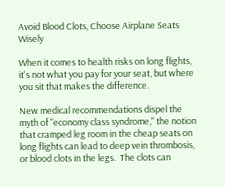Avoid Blood Clots, Choose Airplane Seats Wisely

When it comes to health risks on long flights, it's not what you pay for your seat, but where you sit that makes the difference.

New medical recommendations dispel the myth of "economy class syndrome," the notion that cramped leg room in the cheap seats on long flights can lead to deep vein thrombosis, or blood clots in the legs.  The clots can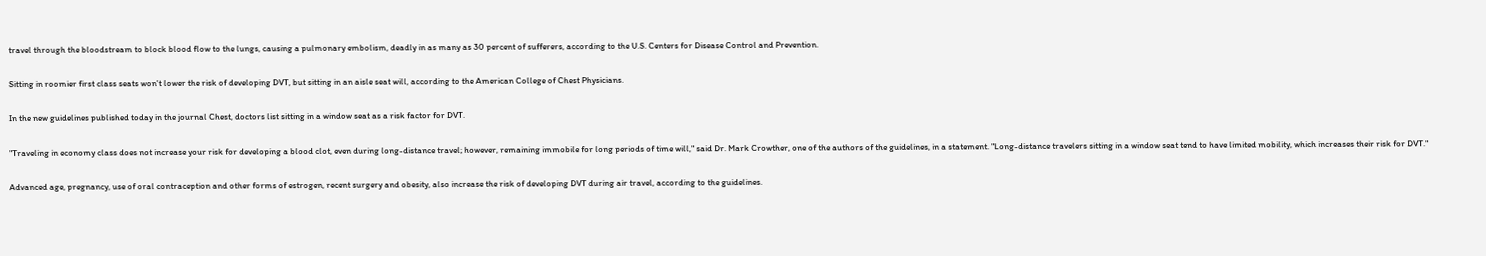travel through the bloodstream to block blood flow to the lungs, causing a pulmonary embolism, deadly in as many as 30 percent of sufferers, according to the U.S. Centers for Disease Control and Prevention.

Sitting in roomier first class seats won't lower the risk of developing DVT, but sitting in an aisle seat will, according to the American College of Chest Physicians.

In the new guidelines published today in the journal Chest, doctors list sitting in a window seat as a risk factor for DVT.

"Traveling in economy class does not increase your risk for developing a blood clot, even during long-distance travel; however, remaining immobile for long periods of time will," said Dr. Mark Crowther, one of the authors of the guidelines, in a statement. "Long-distance travelers sitting in a window seat tend to have limited mobility, which increases their risk for DVT."

Advanced age, pregnancy, use of oral contraception and other forms of estrogen, recent surgery and obesity, also increase the risk of developing DVT during air travel, according to the guidelines.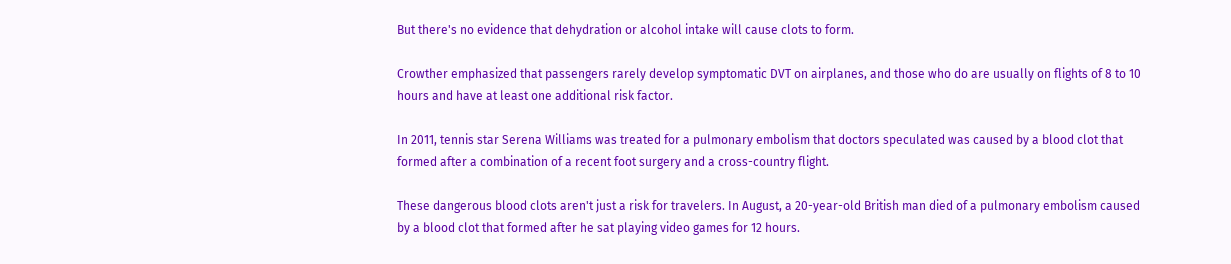But there's no evidence that dehydration or alcohol intake will cause clots to form.

Crowther emphasized that passengers rarely develop symptomatic DVT on airplanes, and those who do are usually on flights of 8 to 10 hours and have at least one additional risk factor.

In 2011, tennis star Serena Williams was treated for a pulmonary embolism that doctors speculated was caused by a blood clot that formed after a combination of a recent foot surgery and a cross-country flight.

These dangerous blood clots aren't just a risk for travelers. In August, a 20-year-old British man died of a pulmonary embolism caused by a blood clot that formed after he sat playing video games for 12 hours.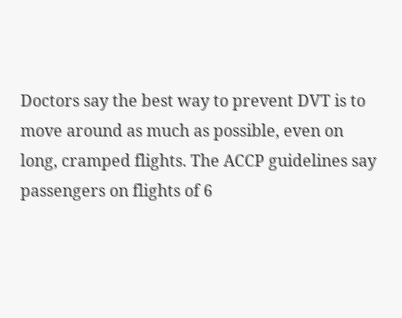Doctors say the best way to prevent DVT is to move around as much as possible, even on long, cramped flights. The ACCP guidelines say passengers on flights of 6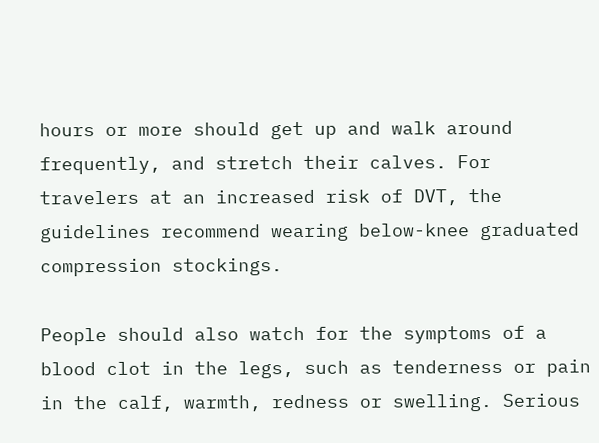hours or more should get up and walk around frequently, and stretch their calves. For travelers at an increased risk of DVT, the guidelines recommend wearing below-knee graduated compression stockings.

People should also watch for the symptoms of a blood clot in the legs, such as tenderness or pain in the calf, warmth, redness or swelling. Serious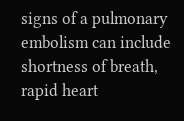signs of a pulmonary embolism can include shortness of breath, rapid heart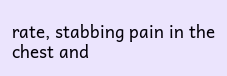rate, stabbing pain in the chest and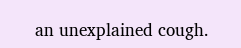an unexplained cough.